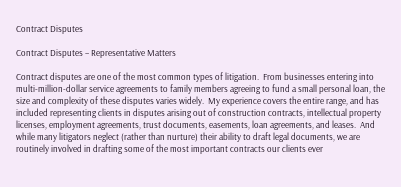Contract Disputes

Contract Disputes – Representative Matters

Contract disputes are one of the most common types of litigation.  From businesses entering into multi-million-dollar service agreements to family members agreeing to fund a small personal loan, the size and complexity of these disputes varies widely.  My experience covers the entire range, and has included representing clients in disputes arising out of construction contracts, intellectual property licenses, employment agreements, trust documents, easements, loan agreements, and leases.  And while many litigators neglect (rather than nurture) their ability to draft legal documents, we are routinely involved in drafting some of the most important contracts our clients ever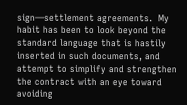sign—settlement agreements.  My habit has been to look beyond the standard language that is hastily inserted in such documents, and attempt to simplify and strengthen the contract with an eye toward avoiding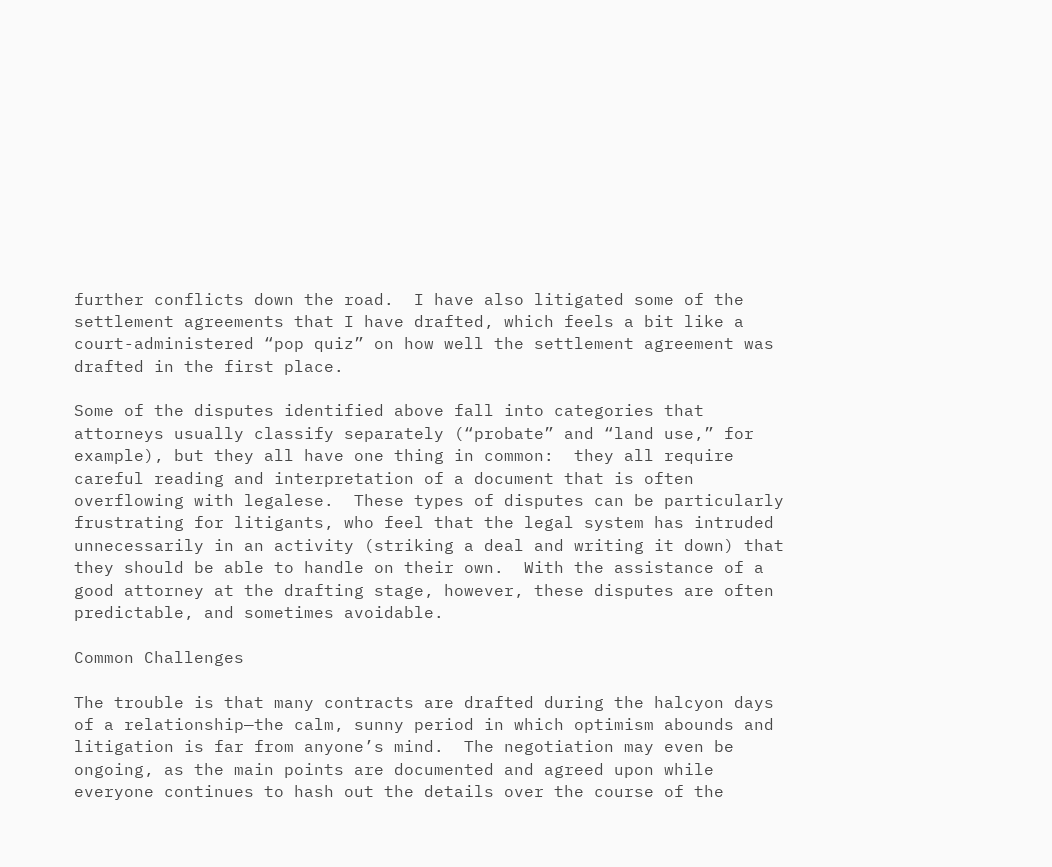further conflicts down the road.  I have also litigated some of the settlement agreements that I have drafted, which feels a bit like a court-administered “pop quiz” on how well the settlement agreement was drafted in the first place.

Some of the disputes identified above fall into categories that attorneys usually classify separately (“probate” and “land use,” for example), but they all have one thing in common:  they all require careful reading and interpretation of a document that is often overflowing with legalese.  These types of disputes can be particularly frustrating for litigants, who feel that the legal system has intruded unnecessarily in an activity (striking a deal and writing it down) that they should be able to handle on their own.  With the assistance of a good attorney at the drafting stage, however, these disputes are often predictable, and sometimes avoidable.

Common Challenges

The trouble is that many contracts are drafted during the halcyon days of a relationship—the calm, sunny period in which optimism abounds and litigation is far from anyone’s mind.  The negotiation may even be ongoing, as the main points are documented and agreed upon while everyone continues to hash out the details over the course of the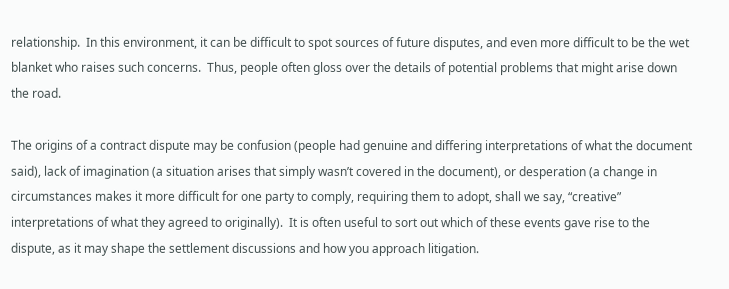relationship.  In this environment, it can be difficult to spot sources of future disputes, and even more difficult to be the wet blanket who raises such concerns.  Thus, people often gloss over the details of potential problems that might arise down the road.

The origins of a contract dispute may be confusion (people had genuine and differing interpretations of what the document said), lack of imagination (a situation arises that simply wasn’t covered in the document), or desperation (a change in circumstances makes it more difficult for one party to comply, requiring them to adopt, shall we say, “creative” interpretations of what they agreed to originally).  It is often useful to sort out which of these events gave rise to the dispute, as it may shape the settlement discussions and how you approach litigation.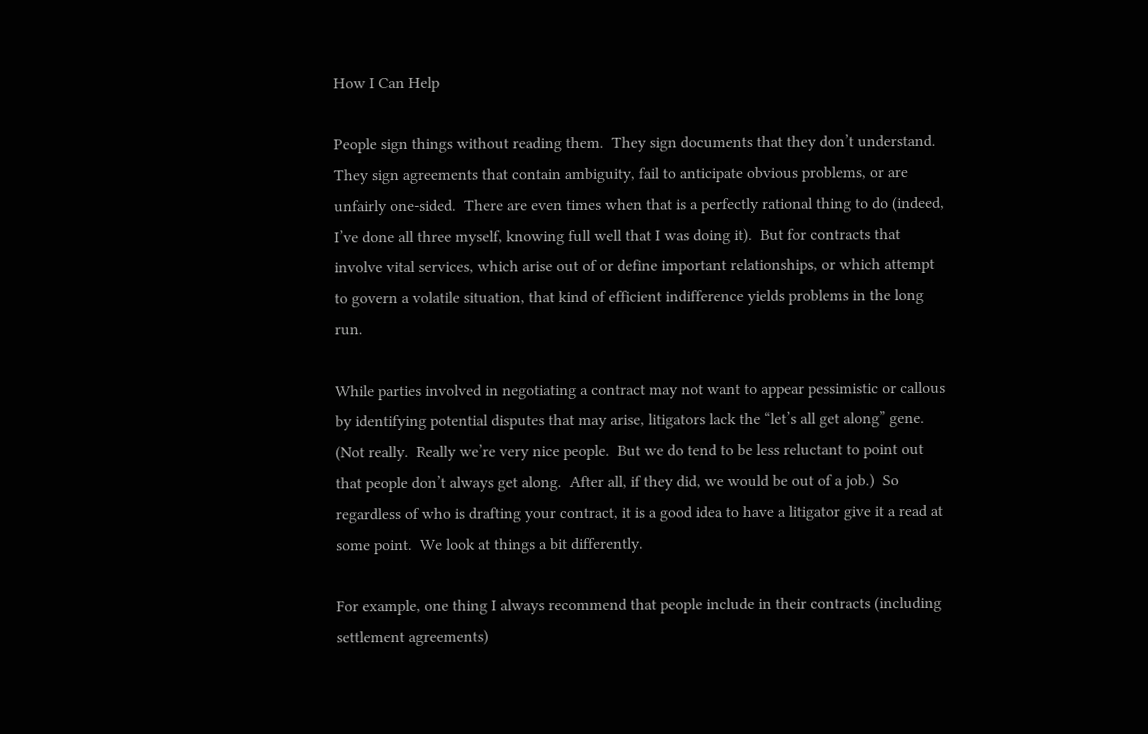How I Can Help

People sign things without reading them.  They sign documents that they don’t understand.  They sign agreements that contain ambiguity, fail to anticipate obvious problems, or are unfairly one-sided.  There are even times when that is a perfectly rational thing to do (indeed, I’ve done all three myself, knowing full well that I was doing it).  But for contracts that involve vital services, which arise out of or define important relationships, or which attempt to govern a volatile situation, that kind of efficient indifference yields problems in the long run.

While parties involved in negotiating a contract may not want to appear pessimistic or callous by identifying potential disputes that may arise, litigators lack the “let’s all get along” gene.  (Not really.  Really we’re very nice people.  But we do tend to be less reluctant to point out that people don’t always get along.  After all, if they did, we would be out of a job.)  So regardless of who is drafting your contract, it is a good idea to have a litigator give it a read at some point.  We look at things a bit differently.

For example, one thing I always recommend that people include in their contracts (including settlement agreements)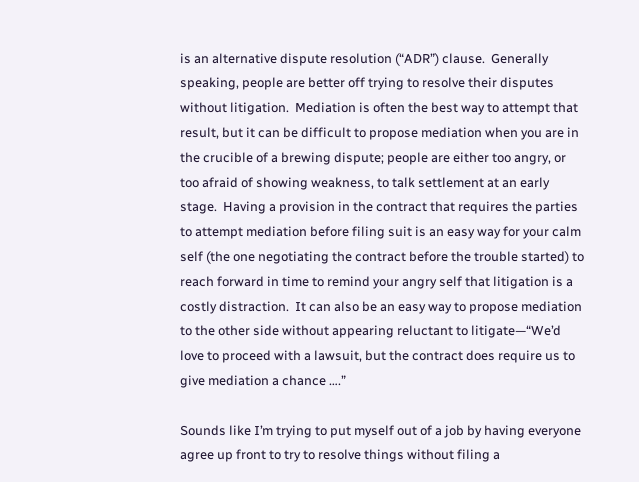is an alternative dispute resolution (“ADR”) clause.  Generally speaking, people are better off trying to resolve their disputes without litigation.  Mediation is often the best way to attempt that result, but it can be difficult to propose mediation when you are in the crucible of a brewing dispute; people are either too angry, or too afraid of showing weakness, to talk settlement at an early stage.  Having a provision in the contract that requires the parties to attempt mediation before filing suit is an easy way for your calm self (the one negotiating the contract before the trouble started) to reach forward in time to remind your angry self that litigation is a costly distraction.  It can also be an easy way to propose mediation to the other side without appearing reluctant to litigate—“We’d love to proceed with a lawsuit, but the contract does require us to give mediation a chance ….”

Sounds like I’m trying to put myself out of a job by having everyone agree up front to try to resolve things without filing a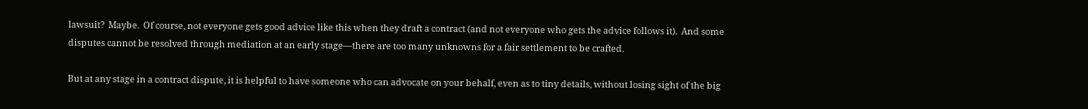lawsuit?  Maybe.  Of course, not everyone gets good advice like this when they draft a contract (and not everyone who gets the advice follows it).  And some disputes cannot be resolved through mediation at an early stage—there are too many unknowns for a fair settlement to be crafted.

But at any stage in a contract dispute, it is helpful to have someone who can advocate on your behalf, even as to tiny details, without losing sight of the big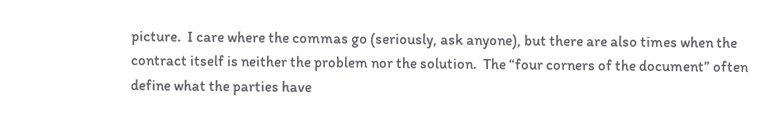picture.  I care where the commas go (seriously, ask anyone), but there are also times when the contract itself is neither the problem nor the solution.  The “four corners of the document” often define what the parties have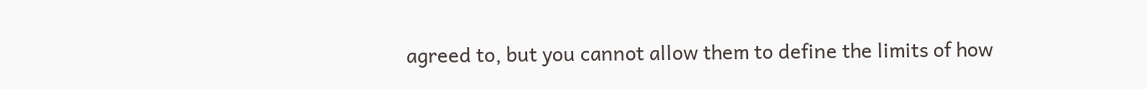agreed to, but you cannot allow them to define the limits of how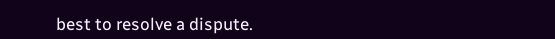best to resolve a dispute.